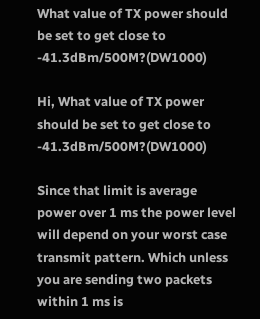What value of TX power should be set to get close to -41.3dBm/500M?(DW1000)

Hi, What value of TX power should be set to get close to -41.3dBm/500M?(DW1000)

Since that limit is average power over 1 ms the power level will depend on your worst case transmit pattern. Which unless you are sending two packets within 1 ms is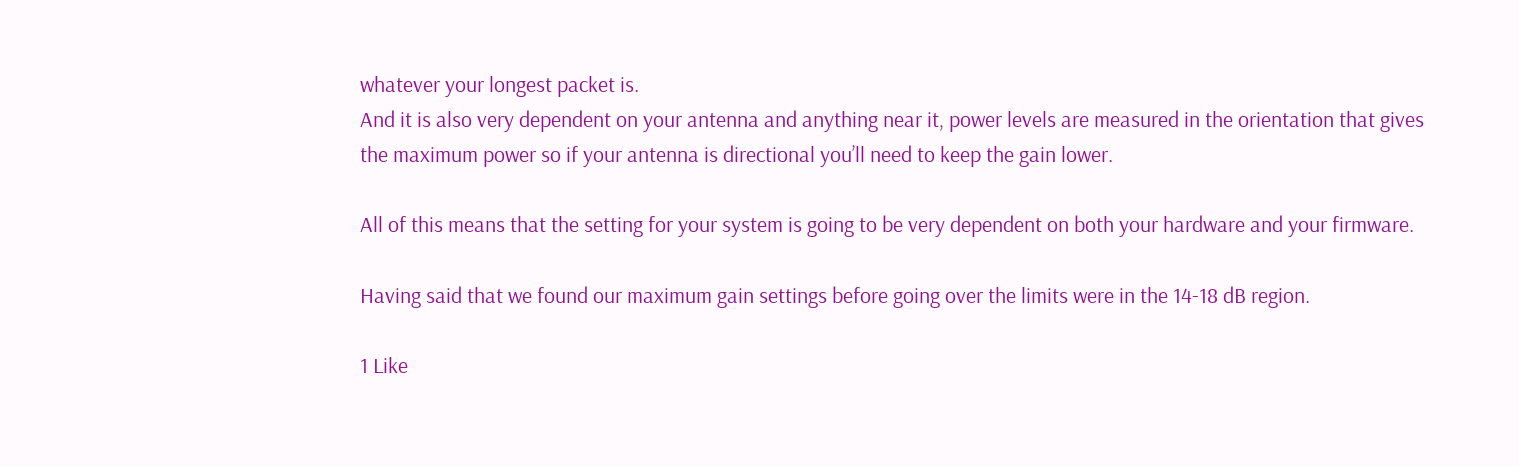whatever your longest packet is.
And it is also very dependent on your antenna and anything near it, power levels are measured in the orientation that gives the maximum power so if your antenna is directional you’ll need to keep the gain lower.

All of this means that the setting for your system is going to be very dependent on both your hardware and your firmware.

Having said that we found our maximum gain settings before going over the limits were in the 14-18 dB region.

1 Like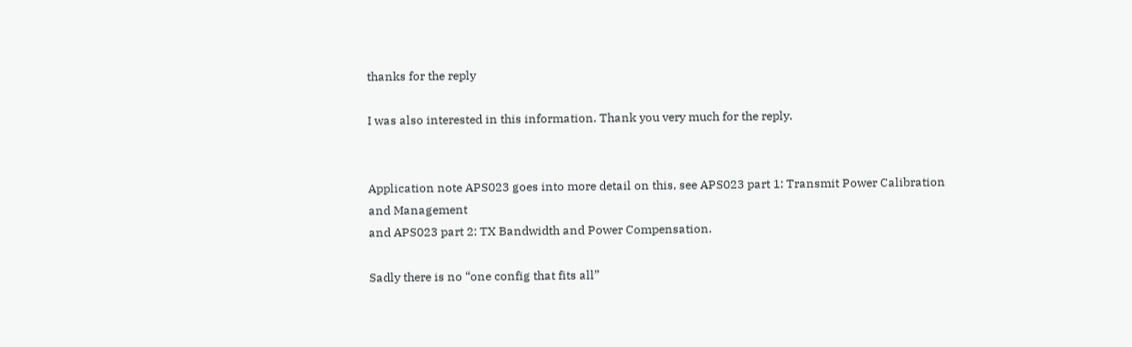thanks for the reply

I was also interested in this information. Thank you very much for the reply.


Application note APS023 goes into more detail on this, see APS023 part 1: Transmit Power Calibration
and Management
and APS023 part 2: TX Bandwidth and Power Compensation.

Sadly there is no “one config that fits all”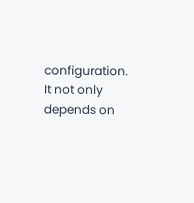configuration. It not only depends on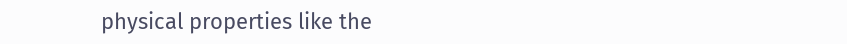physical properties like the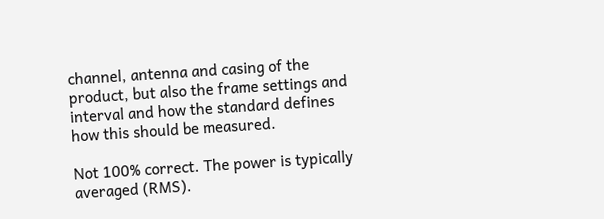channel, antenna and casing of the product, but also the frame settings and interval and how the standard defines how this should be measured.

Not 100% correct. The power is typically averaged (RMS).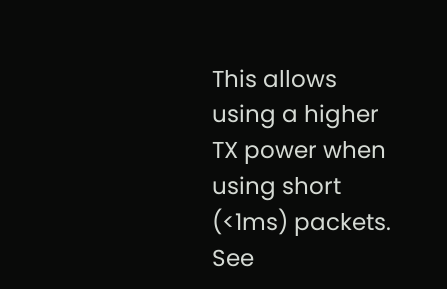This allows using a higher TX power when using short (<1ms) packets. See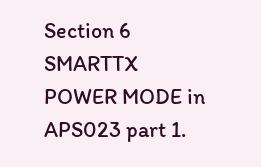Section 6 SMARTTX POWER MODE in APS023 part 1.